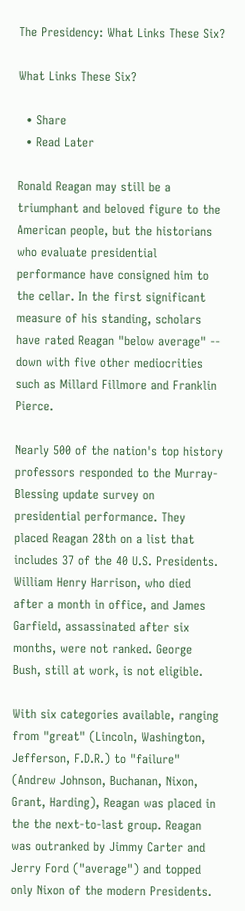The Presidency: What Links These Six?

What Links These Six?

  • Share
  • Read Later

Ronald Reagan may still be a triumphant and beloved figure to the American people, but the historians who evaluate presidential performance have consigned him to the cellar. In the first significant measure of his standing, scholars have rated Reagan "below average" -- down with five other mediocrities such as Millard Fillmore and Franklin Pierce.

Nearly 500 of the nation's top history professors responded to the Murray- Blessing update survey on presidential performance. They placed Reagan 28th on a list that includes 37 of the 40 U.S. Presidents. William Henry Harrison, who died after a month in office, and James Garfield, assassinated after six months, were not ranked. George Bush, still at work, is not eligible.

With six categories available, ranging from "great" (Lincoln, Washington, Jefferson, F.D.R.) to "failure" (Andrew Johnson, Buchanan, Nixon, Grant, Harding), Reagan was placed in the the next-to-last group. Reagan was outranked by Jimmy Carter and Jerry Ford ("average") and topped only Nixon of the modern Presidents.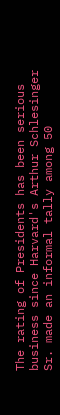The rating of Presidents has been serious business since Harvard's Arthur Schlesinger Sr. made an informal tally among 50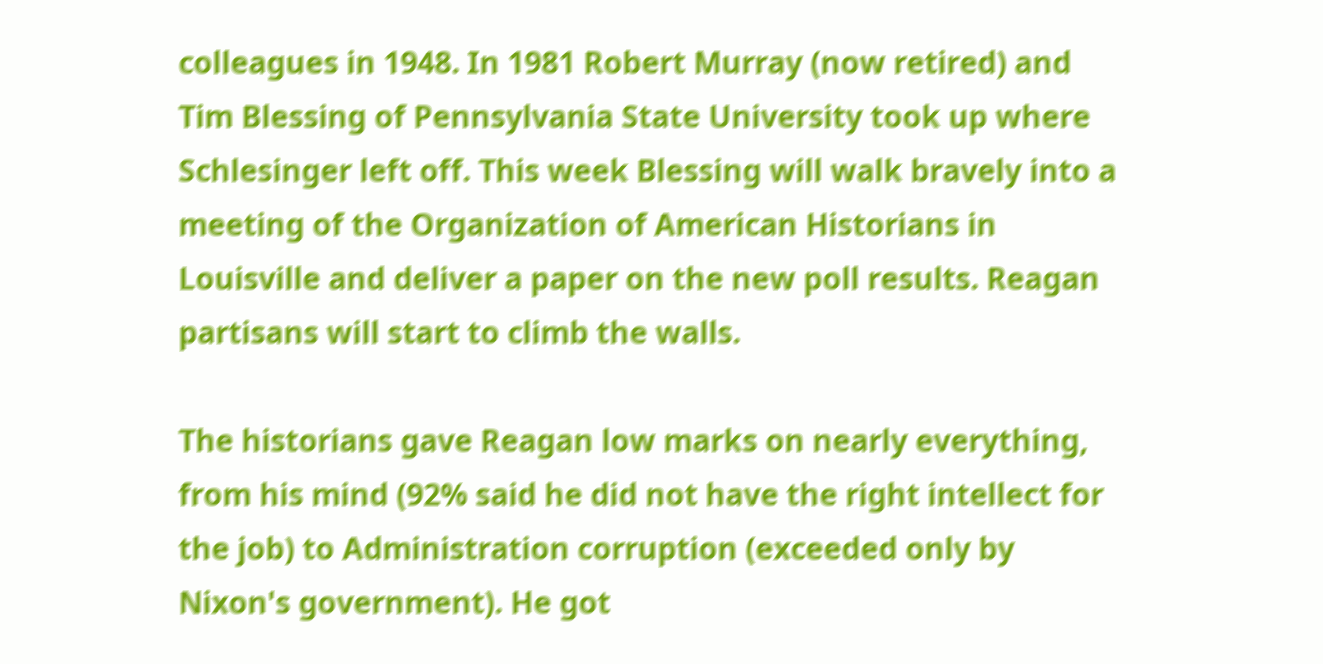colleagues in 1948. In 1981 Robert Murray (now retired) and Tim Blessing of Pennsylvania State University took up where Schlesinger left off. This week Blessing will walk bravely into a meeting of the Organization of American Historians in Louisville and deliver a paper on the new poll results. Reagan partisans will start to climb the walls.

The historians gave Reagan low marks on nearly everything, from his mind (92% said he did not have the right intellect for the job) to Administration corruption (exceeded only by Nixon's government). He got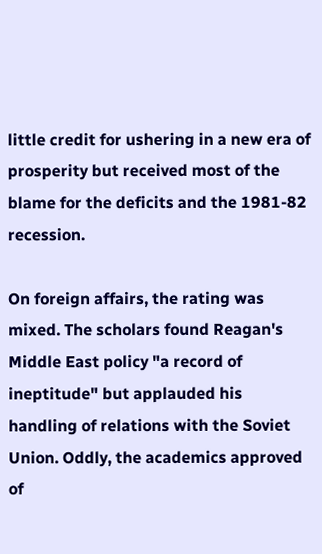little credit for ushering in a new era of prosperity but received most of the blame for the deficits and the 1981-82 recession.

On foreign affairs, the rating was mixed. The scholars found Reagan's Middle East policy "a record of ineptitude" but applauded his handling of relations with the Soviet Union. Oddly, the academics approved of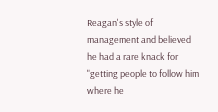Reagan's style of management and believed he had a rare knack for "getting people to follow him where he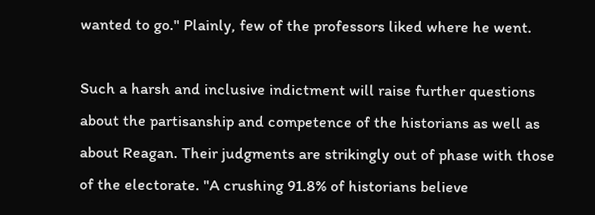wanted to go." Plainly, few of the professors liked where he went.

Such a harsh and inclusive indictment will raise further questions about the partisanship and competence of the historians as well as about Reagan. Their judgments are strikingly out of phase with those of the electorate. "A crushing 91.8% of historians believe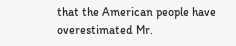that the American people have overestimated Mr.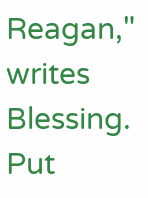Reagan," writes Blessing. Put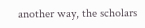another way, the scholars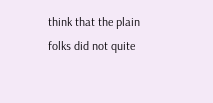think that the plain folks did not quite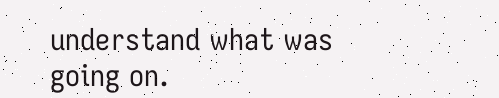understand what was going on.